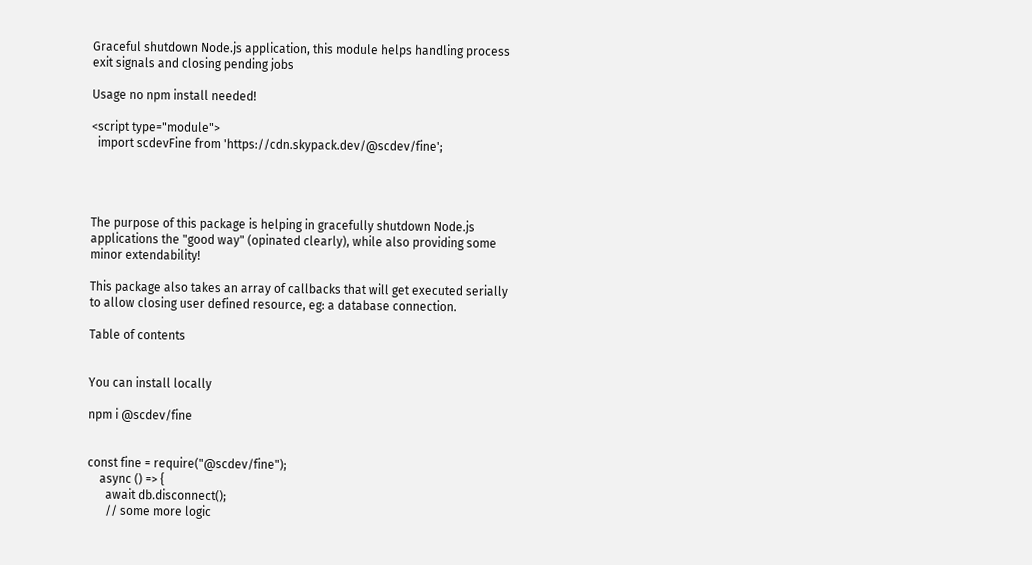Graceful shutdown Node.js application, this module helps handling process exit signals and closing pending jobs

Usage no npm install needed!

<script type="module">
  import scdevFine from 'https://cdn.skypack.dev/@scdev/fine';




The purpose of this package is helping in gracefully shutdown Node.js applications the "good way" (opinated clearly), while also providing some minor extendability!

This package also takes an array of callbacks that will get executed serially to allow closing user defined resource, eg: a database connection.

Table of contents


You can install locally

npm i @scdev/fine


const fine = require("@scdev/fine");
    async () => {
      await db.disconnect();
      // some more logic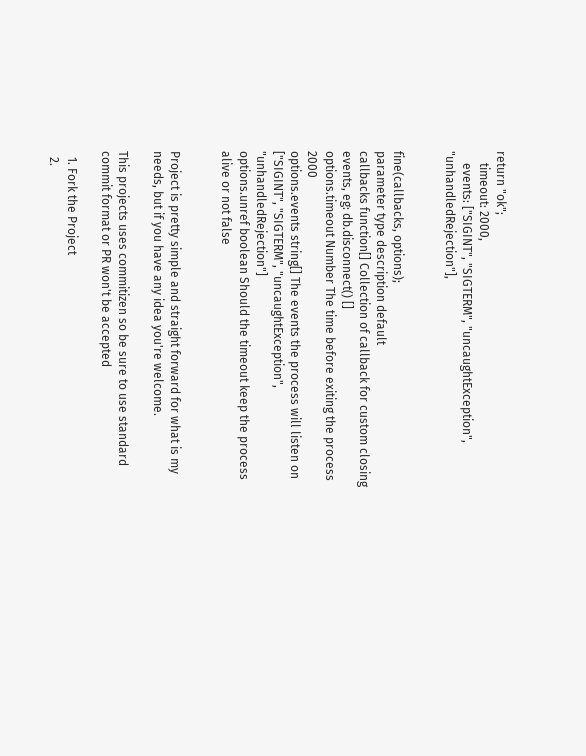return "ok";
    timeout: 2000,
    events: ["SIGINT", "SIGTERM", "uncaughtException", "unhandledRejection"],


fine(callbacks, options);
parameter type description default
callbacks function[] Collection of callback for custom closing events, eg: db.disconnect() []
options.timeout Number The time before exiting the process 2000
options.events string[] The events the process will listen on ["SIGINT", "SIGTERM", "uncaughtException", "unhandledRejection"]
options.unref boolean Should the timeout keep the process alive or not false


Project is pretty simple and straight forward for what is my needs, but if you have any idea you're welcome.

This projects uses commitizen so be sure to use standard commit format or PR won't be accepted

  1. Fork the Project
  2.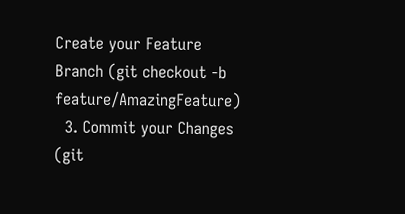Create your Feature Branch (git checkout -b feature/AmazingFeature)
  3. Commit your Changes (git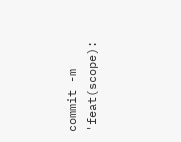commit -m 'feat(scope):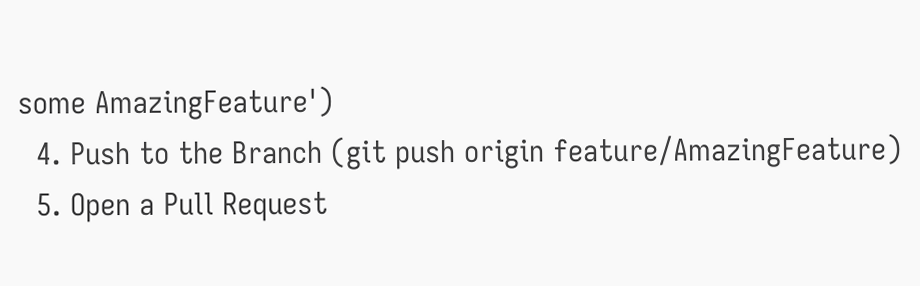some AmazingFeature')
  4. Push to the Branch (git push origin feature/AmazingFeature)
  5. Open a Pull Request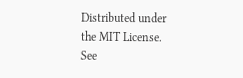Distributed under the MIT License. See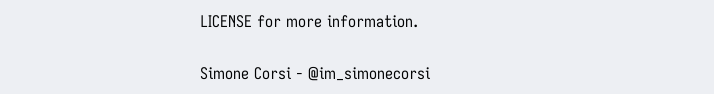LICENSE for more information.


Simone Corsi - @im_simonecorsi